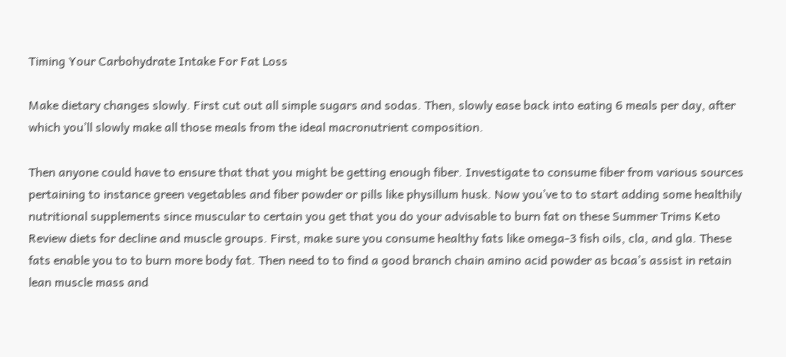Timing Your Carbohydrate Intake For Fat Loss

Make dietary changes slowly. First cut out all simple sugars and sodas. Then, slowly ease back into eating 6 meals per day, after which you’ll slowly make all those meals from the ideal macronutrient composition.

Then anyone could have to ensure that that you might be getting enough fiber. Investigate to consume fiber from various sources pertaining to instance green vegetables and fiber powder or pills like physillum husk. Now you’ve to to start adding some healthily nutritional supplements since muscular to certain you get that you do your advisable to burn fat on these Summer Trims Keto Review diets for decline and muscle groups. First, make sure you consume healthy fats like omega-3 fish oils, cla, and gla. These fats enable you to to burn more body fat. Then need to to find a good branch chain amino acid powder as bcaa’s assist in retain lean muscle mass and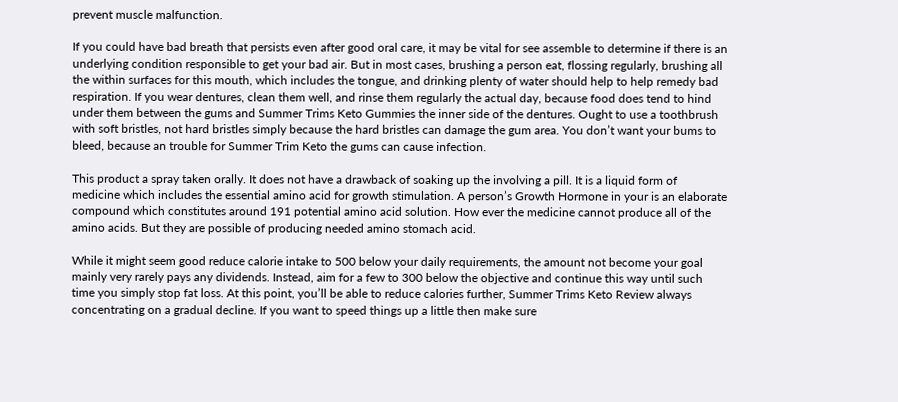prevent muscle malfunction.

If you could have bad breath that persists even after good oral care, it may be vital for see assemble to determine if there is an underlying condition responsible to get your bad air. But in most cases, brushing a person eat, flossing regularly, brushing all the within surfaces for this mouth, which includes the tongue, and drinking plenty of water should help to help remedy bad respiration. If you wear dentures, clean them well, and rinse them regularly the actual day, because food does tend to hind under them between the gums and Summer Trims Keto Gummies the inner side of the dentures. Ought to use a toothbrush with soft bristles, not hard bristles simply because the hard bristles can damage the gum area. You don’t want your bums to bleed, because an trouble for Summer Trim Keto the gums can cause infection.

This product a spray taken orally. It does not have a drawback of soaking up the involving a pill. It is a liquid form of medicine which includes the essential amino acid for growth stimulation. A person’s Growth Hormone in your is an elaborate compound which constitutes around 191 potential amino acid solution. How ever the medicine cannot produce all of the amino acids. But they are possible of producing needed amino stomach acid.

While it might seem good reduce calorie intake to 500 below your daily requirements, the amount not become your goal mainly very rarely pays any dividends. Instead, aim for a few to 300 below the objective and continue this way until such time you simply stop fat loss. At this point, you’ll be able to reduce calories further, Summer Trims Keto Review always concentrating on a gradual decline. If you want to speed things up a little then make sure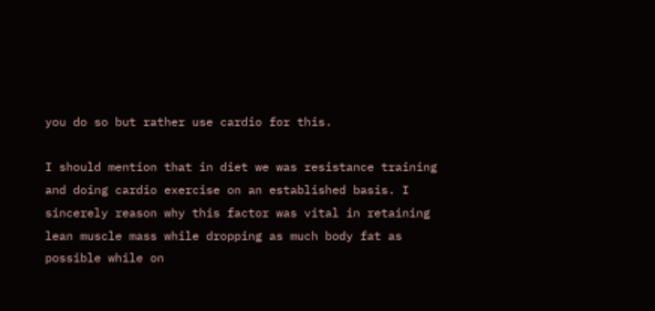you do so but rather use cardio for this.

I should mention that in diet we was resistance training and doing cardio exercise on an established basis. I sincerely reason why this factor was vital in retaining lean muscle mass while dropping as much body fat as possible while on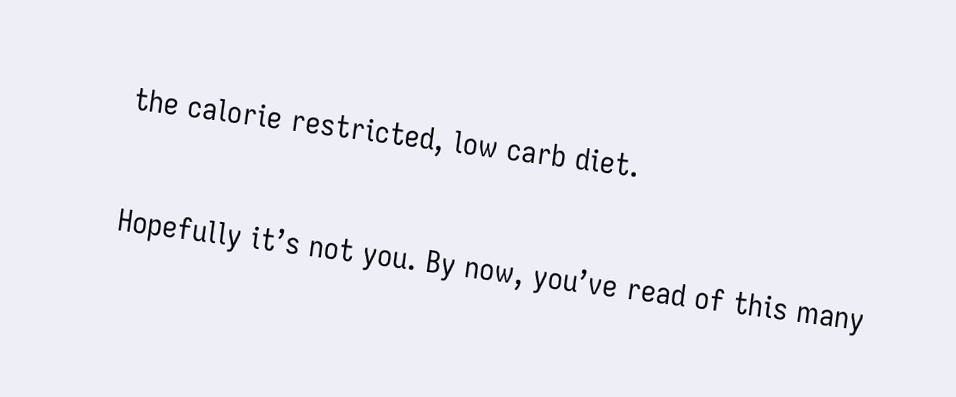the calorie restricted, low carb diet.

Hopefully it’s not you. By now, you’ve read of this many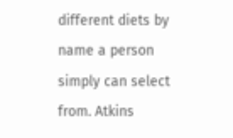different diets by name a person simply can select from. Atkins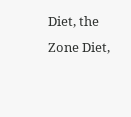Diet, the Zone Diet,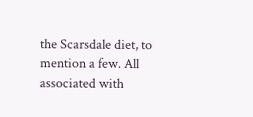the Scarsdale diet, to mention a few. All associated with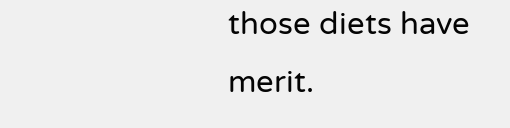those diets have merit.